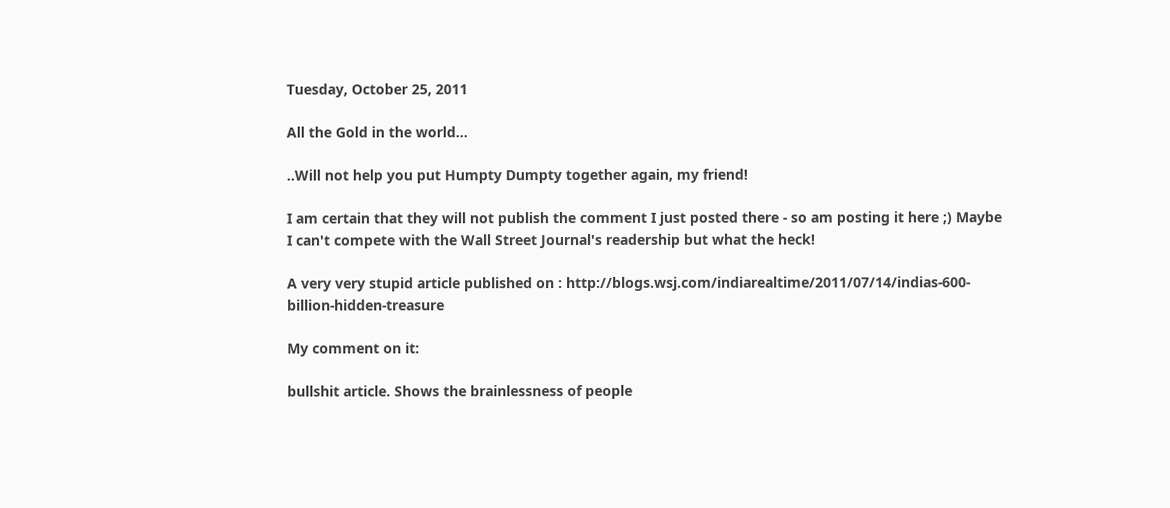Tuesday, October 25, 2011

All the Gold in the world...

..Will not help you put Humpty Dumpty together again, my friend!

I am certain that they will not publish the comment I just posted there - so am posting it here ;) Maybe I can't compete with the Wall Street Journal's readership but what the heck!

A very very stupid article published on : http://blogs.wsj.com/indiarealtime/2011/07/14/indias-600-billion-hidden-treasure

My comment on it:

bullshit article. Shows the brainlessness of people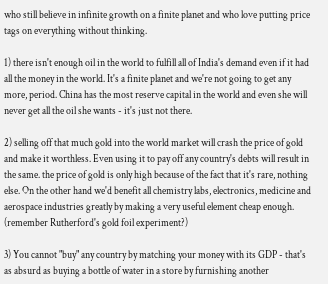who still believe in infinite growth on a finite planet and who love putting price tags on everything without thinking.

1) there isn't enough oil in the world to fulfill all of India's demand even if it had all the money in the world. It's a finite planet and we're not going to get any more, period. China has the most reserve capital in the world and even she will never get all the oil she wants - it's just not there.

2) selling off that much gold into the world market will crash the price of gold and make it worthless. Even using it to pay off any country's debts will result in the same. the price of gold is only high because of the fact that it's rare, nothing else. On the other hand we'd benefit all chemistry labs, electronics, medicine and aerospace industries greatly by making a very useful element cheap enough. (remember Rutherford's gold foil experiment?)

3) You cannot "buy" any country by matching your money with its GDP - that's as absurd as buying a bottle of water in a store by furnishing another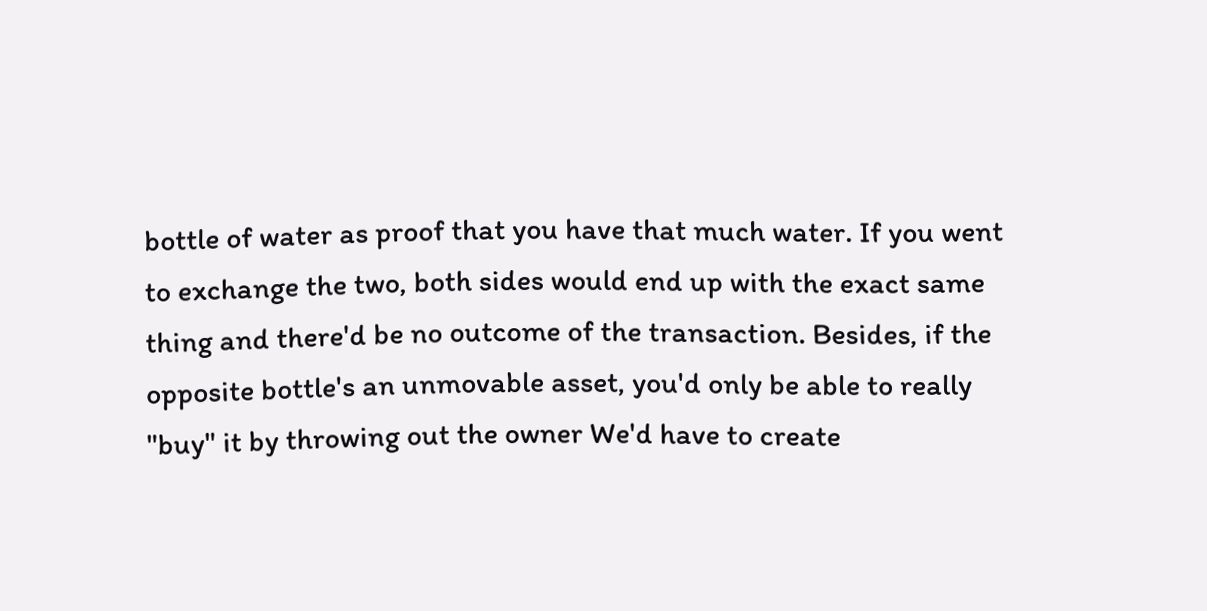bottle of water as proof that you have that much water. If you went to exchange the two, both sides would end up with the exact same thing and there'd be no outcome of the transaction. Besides, if the opposite bottle's an unmovable asset, you'd only be able to really "buy" it by throwing out the owner We'd have to create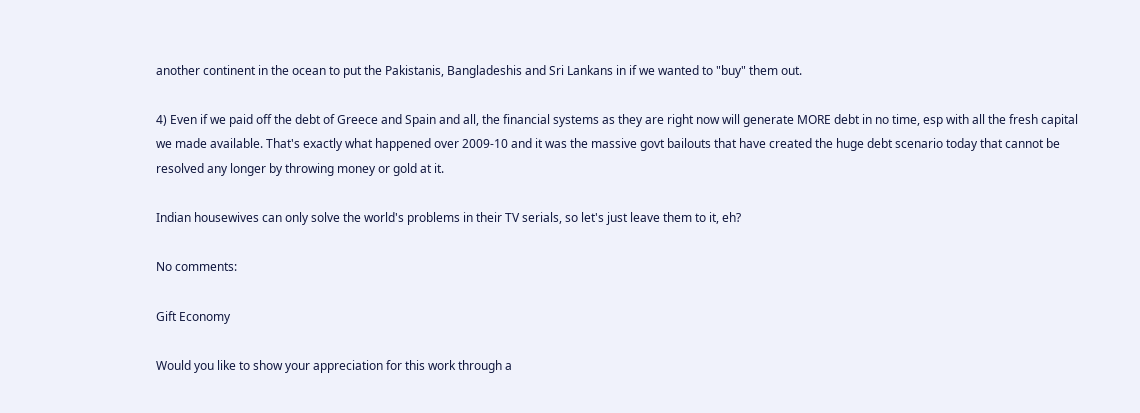another continent in the ocean to put the Pakistanis, Bangladeshis and Sri Lankans in if we wanted to "buy" them out.

4) Even if we paid off the debt of Greece and Spain and all, the financial systems as they are right now will generate MORE debt in no time, esp with all the fresh capital we made available. That's exactly what happened over 2009-10 and it was the massive govt bailouts that have created the huge debt scenario today that cannot be resolved any longer by throwing money or gold at it.

Indian housewives can only solve the world's problems in their TV serials, so let's just leave them to it, eh?

No comments:

Gift Economy

Would you like to show your appreciation for this work through a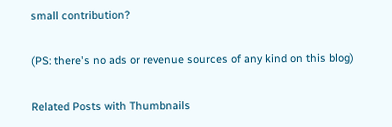small contribution?

(PS: there's no ads or revenue sources of any kind on this blog)

Related Posts with Thumbnails